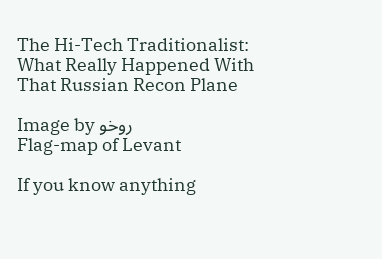The Hi-Tech Traditionalist: What Really Happened With That Russian Recon Plane

Image by روخو
Flag-map of Levant

If you know anything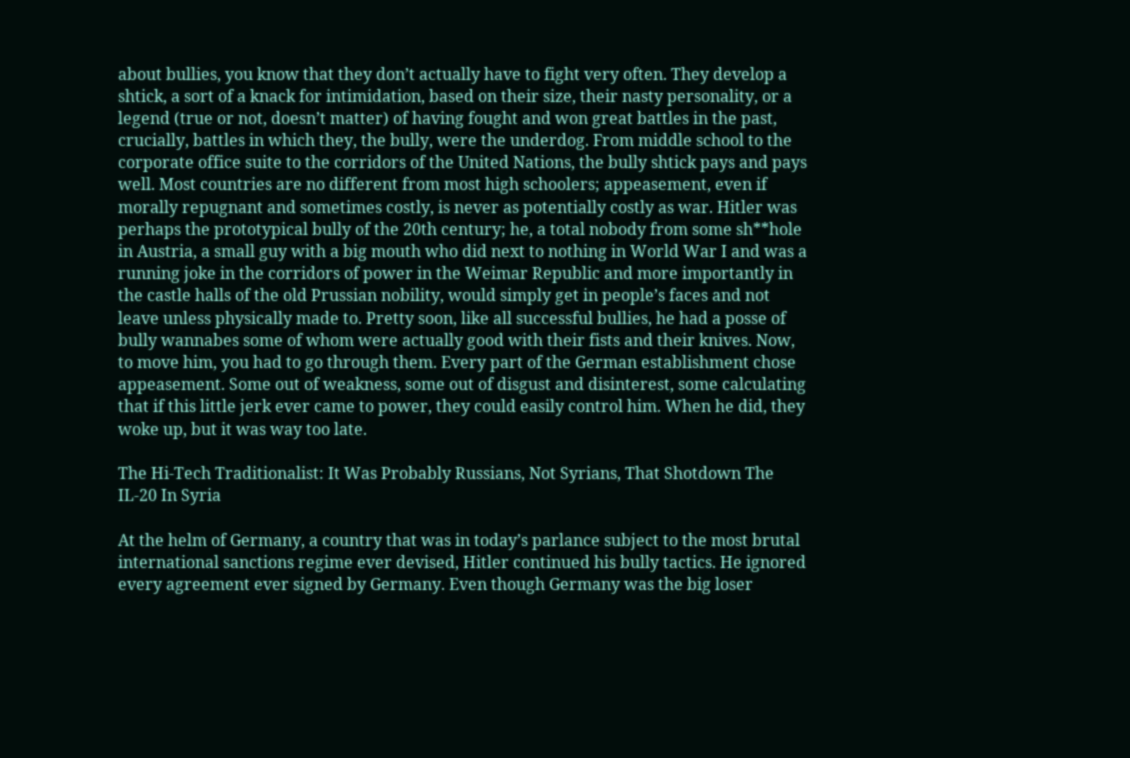about bullies, you know that they don’t actually have to fight very often. They develop a shtick, a sort of a knack for intimidation, based on their size, their nasty personality, or a legend (true or not, doesn’t matter) of having fought and won great battles in the past, crucially, battles in which they, the bully, were the underdog. From middle school to the corporate office suite to the corridors of the United Nations, the bully shtick pays and pays well. Most countries are no different from most high schoolers; appeasement, even if morally repugnant and sometimes costly, is never as potentially costly as war. Hitler was perhaps the prototypical bully of the 20th century; he, a total nobody from some sh**hole in Austria, a small guy with a big mouth who did next to nothing in World War I and was a running joke in the corridors of power in the Weimar Republic and more importantly in the castle halls of the old Prussian nobility, would simply get in people’s faces and not leave unless physically made to. Pretty soon, like all successful bullies, he had a posse of bully wannabes some of whom were actually good with their fists and their knives. Now, to move him, you had to go through them. Every part of the German establishment chose appeasement. Some out of weakness, some out of disgust and disinterest, some calculating that if this little jerk ever came to power, they could easily control him. When he did, they woke up, but it was way too late.

The Hi-Tech Traditionalist: It Was Probably Russians, Not Syrians, That Shotdown The IL-20 In Syria

At the helm of Germany, a country that was in today’s parlance subject to the most brutal international sanctions regime ever devised, Hitler continued his bully tactics. He ignored every agreement ever signed by Germany. Even though Germany was the big loser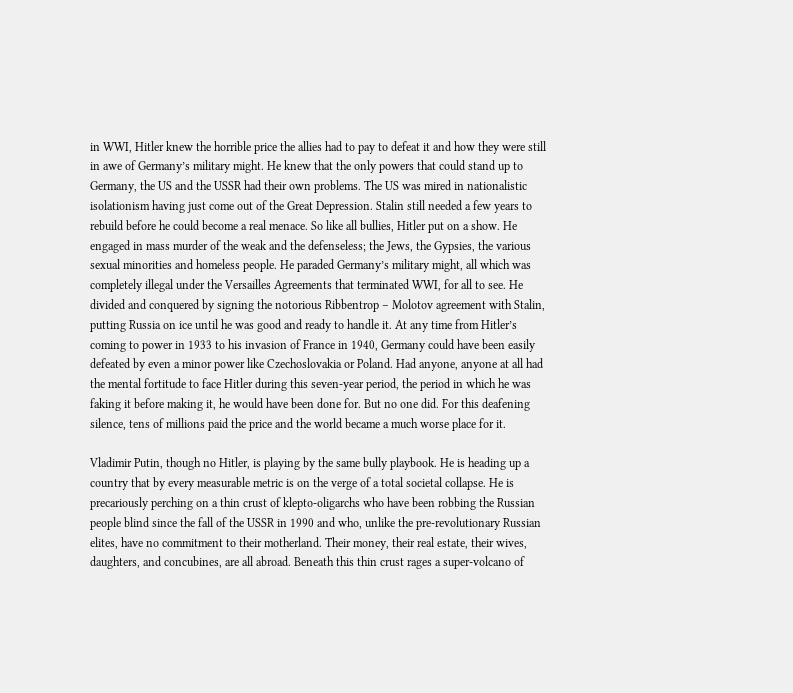in WWI, Hitler knew the horrible price the allies had to pay to defeat it and how they were still in awe of Germany’s military might. He knew that the only powers that could stand up to Germany, the US and the USSR had their own problems. The US was mired in nationalistic isolationism having just come out of the Great Depression. Stalin still needed a few years to rebuild before he could become a real menace. So like all bullies, Hitler put on a show. He engaged in mass murder of the weak and the defenseless; the Jews, the Gypsies, the various sexual minorities and homeless people. He paraded Germany’s military might, all which was completely illegal under the Versailles Agreements that terminated WWI, for all to see. He divided and conquered by signing the notorious Ribbentrop – Molotov agreement with Stalin, putting Russia on ice until he was good and ready to handle it. At any time from Hitler’s coming to power in 1933 to his invasion of France in 1940, Germany could have been easily defeated by even a minor power like Czechoslovakia or Poland. Had anyone, anyone at all had the mental fortitude to face Hitler during this seven-year period, the period in which he was faking it before making it, he would have been done for. But no one did. For this deafening silence, tens of millions paid the price and the world became a much worse place for it.

Vladimir Putin, though no Hitler, is playing by the same bully playbook. He is heading up a country that by every measurable metric is on the verge of a total societal collapse. He is precariously perching on a thin crust of klepto-oligarchs who have been robbing the Russian people blind since the fall of the USSR in 1990 and who, unlike the pre-revolutionary Russian elites, have no commitment to their motherland. Their money, their real estate, their wives, daughters, and concubines, are all abroad. Beneath this thin crust rages a super-volcano of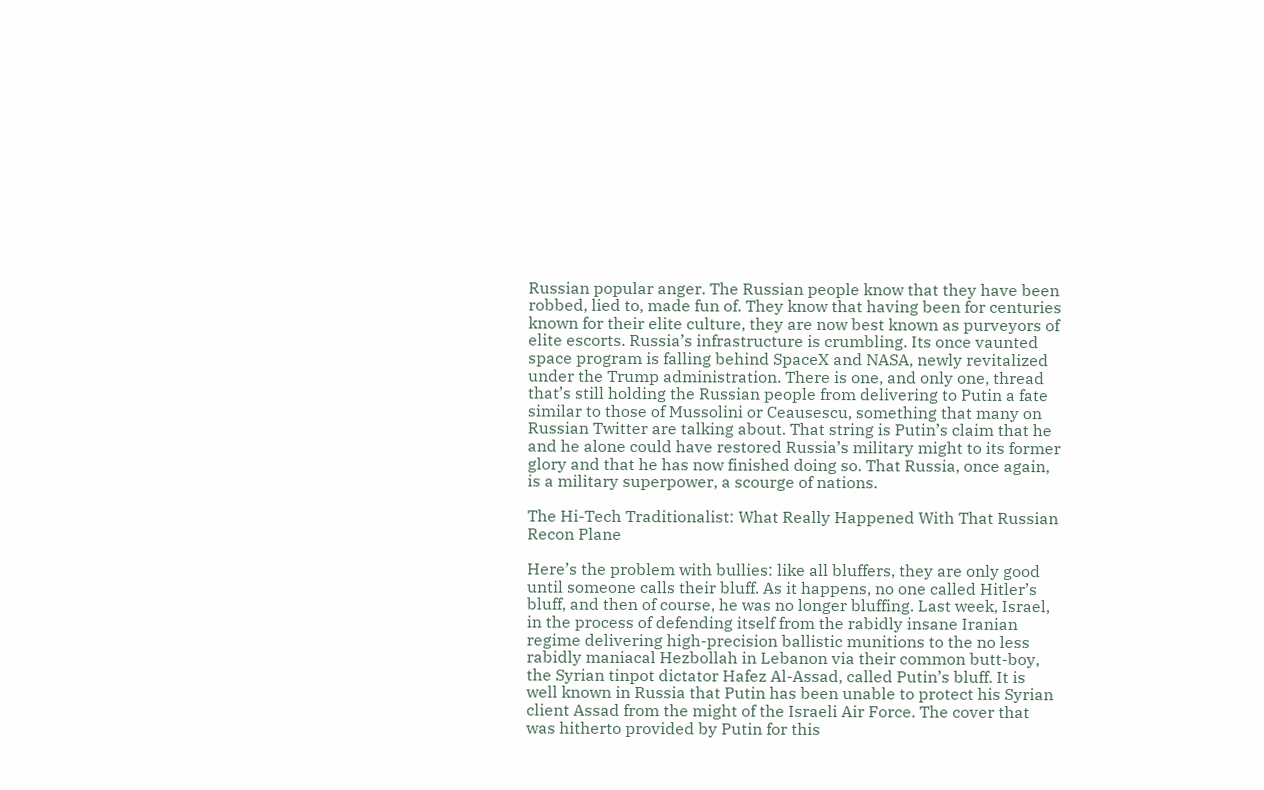Russian popular anger. The Russian people know that they have been robbed, lied to, made fun of. They know that having been for centuries known for their elite culture, they are now best known as purveyors of elite escorts. Russia’s infrastructure is crumbling. Its once vaunted space program is falling behind SpaceX and NASA, newly revitalized under the Trump administration. There is one, and only one, thread that’s still holding the Russian people from delivering to Putin a fate similar to those of Mussolini or Ceausescu, something that many on Russian Twitter are talking about. That string is Putin’s claim that he and he alone could have restored Russia’s military might to its former glory and that he has now finished doing so. That Russia, once again, is a military superpower, a scourge of nations.

The Hi-Tech Traditionalist: What Really Happened With That Russian Recon Plane

Here’s the problem with bullies: like all bluffers, they are only good until someone calls their bluff. As it happens, no one called Hitler’s bluff, and then of course, he was no longer bluffing. Last week, Israel, in the process of defending itself from the rabidly insane Iranian regime delivering high-precision ballistic munitions to the no less rabidly maniacal Hezbollah in Lebanon via their common butt-boy, the Syrian tinpot dictator Hafez Al-Assad, called Putin’s bluff. It is well known in Russia that Putin has been unable to protect his Syrian client Assad from the might of the Israeli Air Force. The cover that was hitherto provided by Putin for this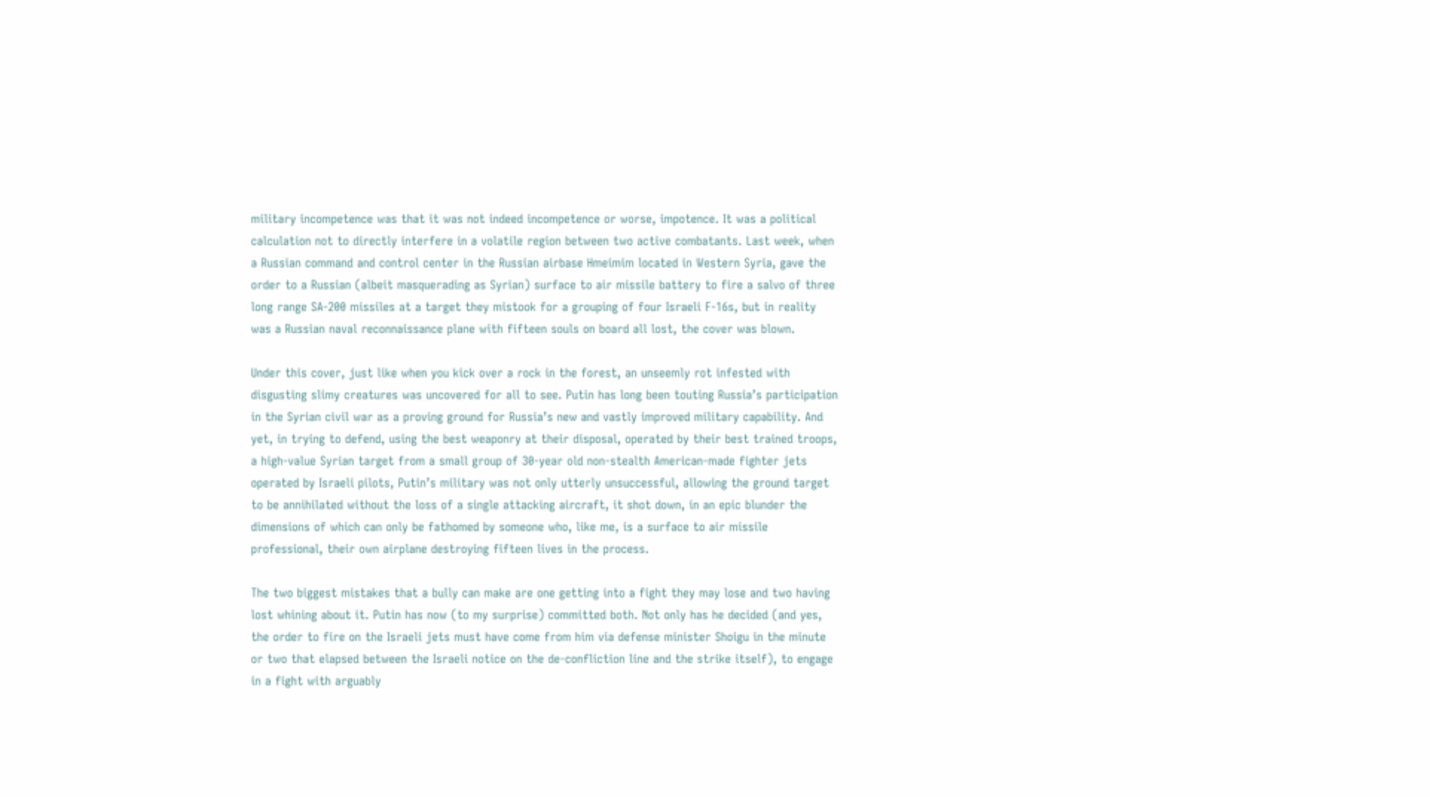military incompetence was that it was not indeed incompetence or worse, impotence. It was a political calculation not to directly interfere in a volatile region between two active combatants. Last week, when a Russian command and control center in the Russian airbase Hmeimim located in Western Syria, gave the order to a Russian (albeit masquerading as Syrian) surface to air missile battery to fire a salvo of three long range SA-200 missiles at a target they mistook for a grouping of four Israeli F-16s, but in reality was a Russian naval reconnaissance plane with fifteen souls on board all lost, the cover was blown.

Under this cover, just like when you kick over a rock in the forest, an unseemly rot infested with disgusting slimy creatures was uncovered for all to see. Putin has long been touting Russia’s participation in the Syrian civil war as a proving ground for Russia’s new and vastly improved military capability. And yet, in trying to defend, using the best weaponry at their disposal, operated by their best trained troops, a high-value Syrian target from a small group of 30-year old non-stealth American-made fighter jets operated by Israeli pilots, Putin’s military was not only utterly unsuccessful, allowing the ground target to be annihilated without the loss of a single attacking aircraft, it shot down, in an epic blunder the dimensions of which can only be fathomed by someone who, like me, is a surface to air missile professional, their own airplane destroying fifteen lives in the process.

The two biggest mistakes that a bully can make are one getting into a fight they may lose and two having lost whining about it. Putin has now (to my surprise) committed both. Not only has he decided (and yes, the order to fire on the Israeli jets must have come from him via defense minister Shoigu in the minute or two that elapsed between the Israeli notice on the de-confliction line and the strike itself), to engage in a fight with arguably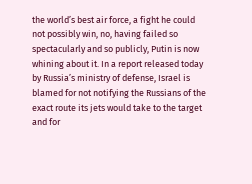the world’s best air force, a fight he could not possibly win, no, having failed so spectacularly and so publicly, Putin is now whining about it. In a report released today by Russia’s ministry of defense, Israel is blamed for not notifying the Russians of the exact route its jets would take to the target and for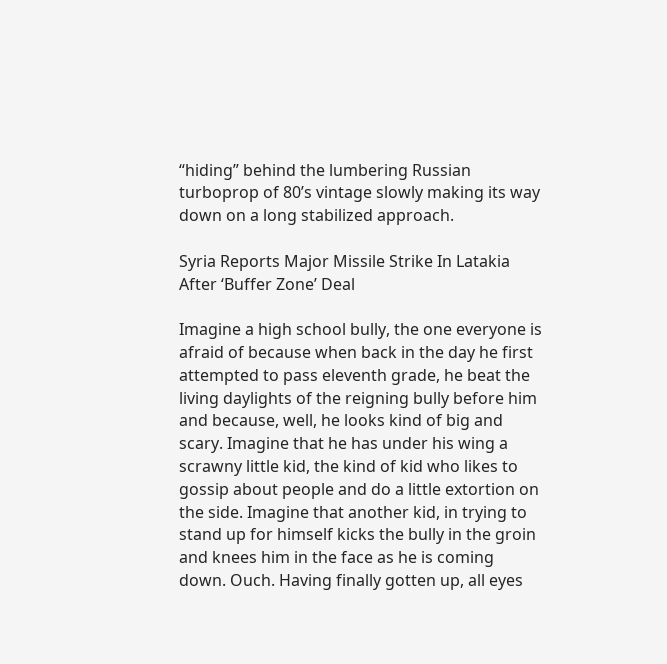“hiding” behind the lumbering Russian turboprop of 80’s vintage slowly making its way down on a long stabilized approach.

Syria Reports Major Missile Strike In Latakia After ‘Buffer Zone’ Deal

Imagine a high school bully, the one everyone is afraid of because when back in the day he first attempted to pass eleventh grade, he beat the living daylights of the reigning bully before him and because, well, he looks kind of big and scary. Imagine that he has under his wing a scrawny little kid, the kind of kid who likes to gossip about people and do a little extortion on the side. Imagine that another kid, in trying to stand up for himself kicks the bully in the groin and knees him in the face as he is coming down. Ouch. Having finally gotten up, all eyes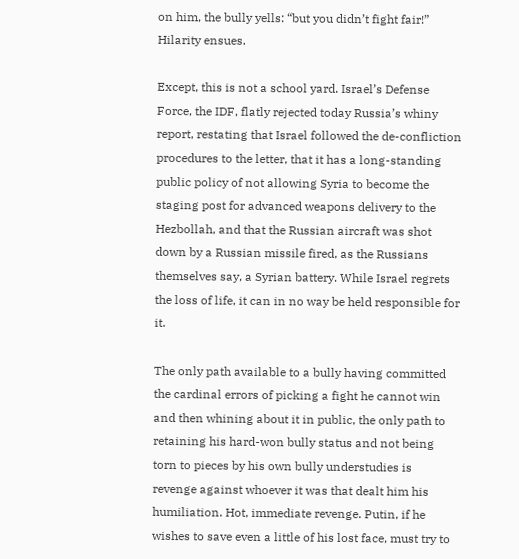on him, the bully yells: “but you didn’t fight fair!” Hilarity ensues.

Except, this is not a school yard. Israel’s Defense Force, the IDF, flatly rejected today Russia’s whiny report, restating that Israel followed the de-confliction procedures to the letter, that it has a long-standing public policy of not allowing Syria to become the staging post for advanced weapons delivery to the Hezbollah, and that the Russian aircraft was shot down by a Russian missile fired, as the Russians themselves say, a Syrian battery. While Israel regrets the loss of life, it can in no way be held responsible for it.

The only path available to a bully having committed the cardinal errors of picking a fight he cannot win and then whining about it in public, the only path to retaining his hard-won bully status and not being torn to pieces by his own bully understudies is revenge against whoever it was that dealt him his humiliation. Hot, immediate revenge. Putin, if he wishes to save even a little of his lost face, must try to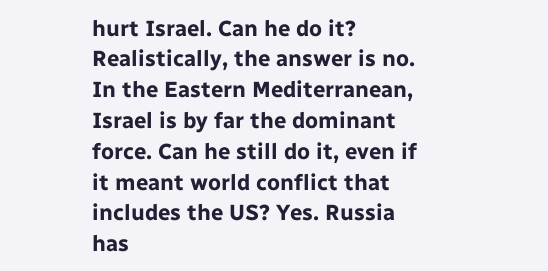hurt Israel. Can he do it? Realistically, the answer is no. In the Eastern Mediterranean, Israel is by far the dominant force. Can he still do it, even if it meant world conflict that includes the US? Yes. Russia has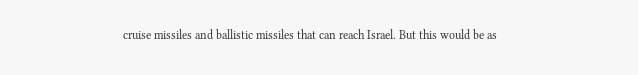cruise missiles and ballistic missiles that can reach Israel. But this would be as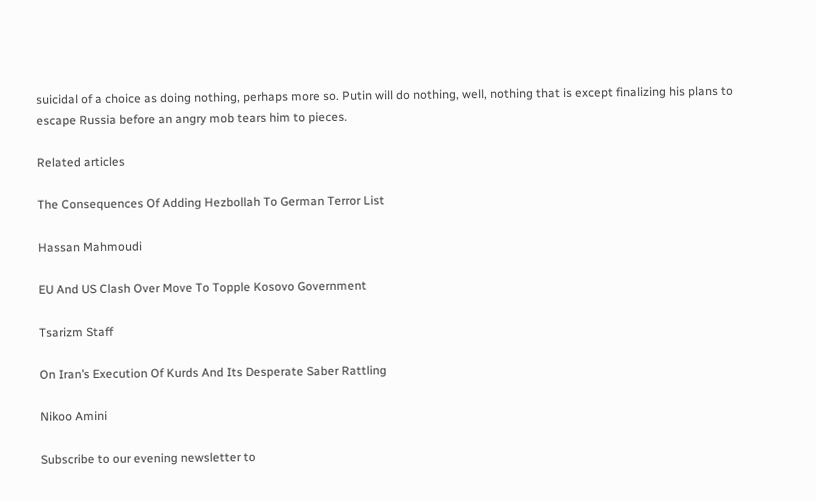suicidal of a choice as doing nothing, perhaps more so. Putin will do nothing, well, nothing that is except finalizing his plans to escape Russia before an angry mob tears him to pieces.

Related articles

The Consequences Of Adding Hezbollah To German Terror List

Hassan Mahmoudi

EU And US Clash Over Move To Topple Kosovo Government

Tsarizm Staff

On Iran’s Execution Of Kurds And Its Desperate Saber Rattling

Nikoo Amini

Subscribe to our evening newsletter to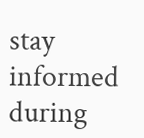stay informed during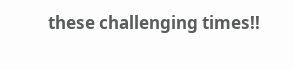these challenging times!!